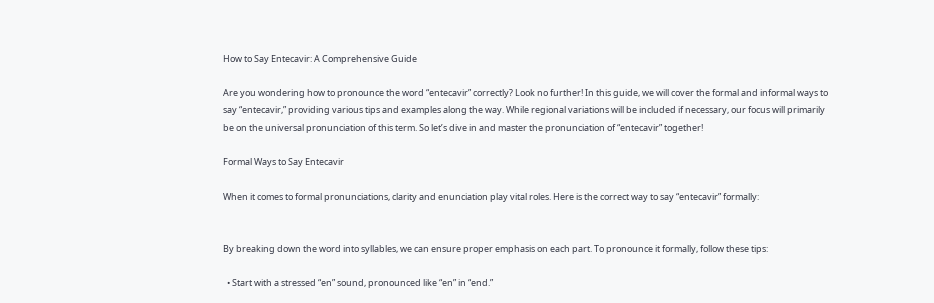How to Say Entecavir: A Comprehensive Guide

Are you wondering how to pronounce the word “entecavir” correctly? Look no further! In this guide, we will cover the formal and informal ways to say “entecavir,” providing various tips and examples along the way. While regional variations will be included if necessary, our focus will primarily be on the universal pronunciation of this term. So let’s dive in and master the pronunciation of “entecavir” together!

Formal Ways to Say Entecavir

When it comes to formal pronunciations, clarity and enunciation play vital roles. Here is the correct way to say “entecavir” formally:


By breaking down the word into syllables, we can ensure proper emphasis on each part. To pronounce it formally, follow these tips:

  • Start with a stressed “en” sound, pronounced like “en” in “end.”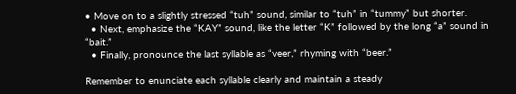• Move on to a slightly stressed “tuh” sound, similar to “tuh” in “tummy” but shorter.
  • Next, emphasize the “KAY” sound, like the letter “K” followed by the long “a” sound in “bait.”
  • Finally, pronounce the last syllable as “veer,” rhyming with “beer.”

Remember to enunciate each syllable clearly and maintain a steady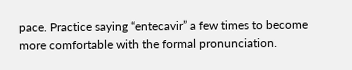pace. Practice saying “entecavir” a few times to become more comfortable with the formal pronunciation.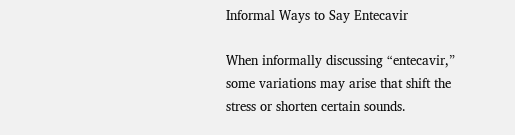Informal Ways to Say Entecavir

When informally discussing “entecavir,” some variations may arise that shift the stress or shorten certain sounds.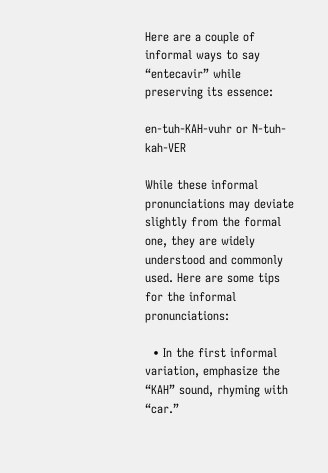Here are a couple of informal ways to say “entecavir” while preserving its essence:

en-tuh-KAH-vuhr or N-tuh-kah-VER

While these informal pronunciations may deviate slightly from the formal one, they are widely understood and commonly used. Here are some tips for the informal pronunciations:

  • In the first informal variation, emphasize the “KAH” sound, rhyming with “car.”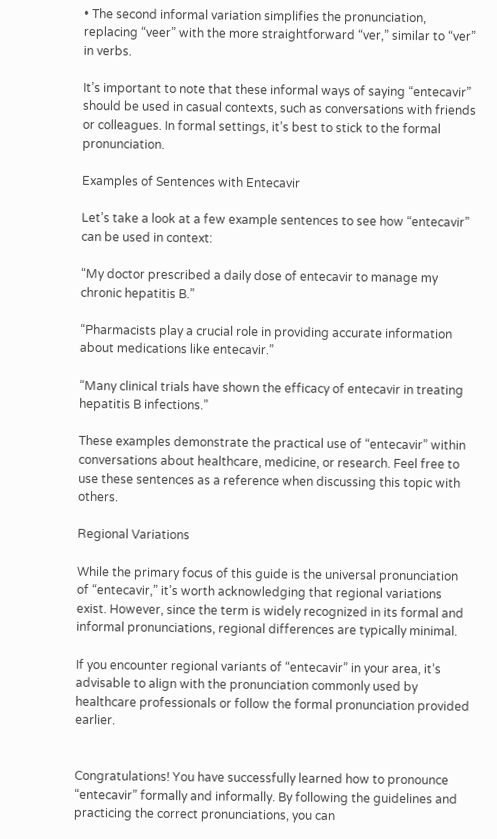• The second informal variation simplifies the pronunciation, replacing “veer” with the more straightforward “ver,” similar to “ver” in verbs.

It’s important to note that these informal ways of saying “entecavir” should be used in casual contexts, such as conversations with friends or colleagues. In formal settings, it’s best to stick to the formal pronunciation.

Examples of Sentences with Entecavir

Let’s take a look at a few example sentences to see how “entecavir” can be used in context:

“My doctor prescribed a daily dose of entecavir to manage my chronic hepatitis B.”

“Pharmacists play a crucial role in providing accurate information about medications like entecavir.”

“Many clinical trials have shown the efficacy of entecavir in treating hepatitis B infections.”

These examples demonstrate the practical use of “entecavir” within conversations about healthcare, medicine, or research. Feel free to use these sentences as a reference when discussing this topic with others.

Regional Variations

While the primary focus of this guide is the universal pronunciation of “entecavir,” it’s worth acknowledging that regional variations exist. However, since the term is widely recognized in its formal and informal pronunciations, regional differences are typically minimal.

If you encounter regional variants of “entecavir” in your area, it’s advisable to align with the pronunciation commonly used by healthcare professionals or follow the formal pronunciation provided earlier.


Congratulations! You have successfully learned how to pronounce “entecavir” formally and informally. By following the guidelines and practicing the correct pronunciations, you can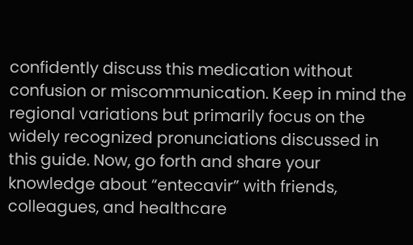confidently discuss this medication without confusion or miscommunication. Keep in mind the regional variations but primarily focus on the widely recognized pronunciations discussed in this guide. Now, go forth and share your knowledge about “entecavir” with friends, colleagues, and healthcare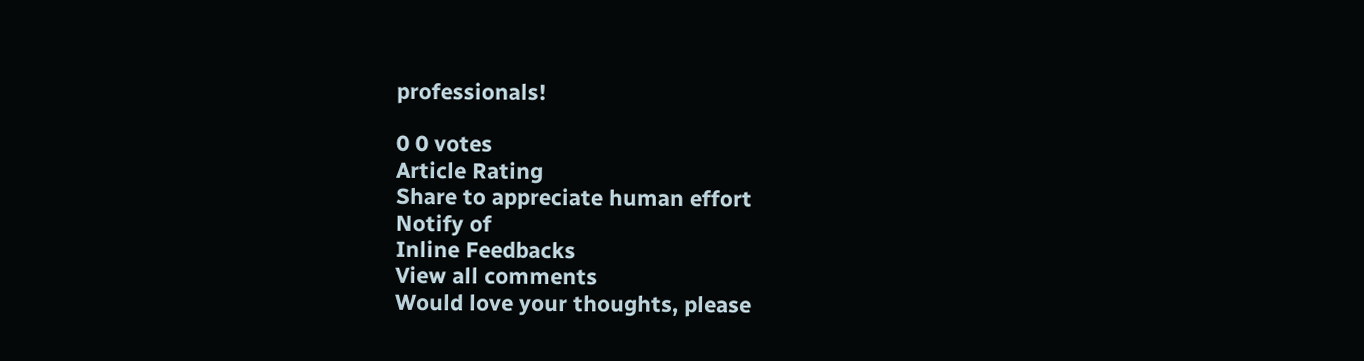professionals!

0 0 votes
Article Rating
Share to appreciate human effort
Notify of
Inline Feedbacks
View all comments
Would love your thoughts, please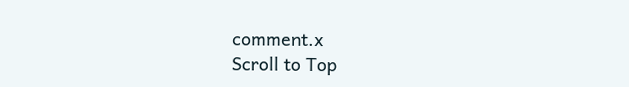comment.x
Scroll to Top